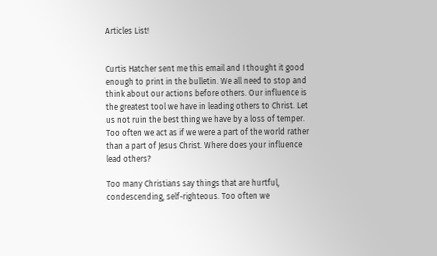Articles List!


Curtis Hatcher sent me this email and I thought it good enough to print in the bulletin. We all need to stop and think about our actions before others. Our influence is the greatest tool we have in leading others to Christ. Let us not ruin the best thing we have by a loss of temper. Too often we act as if we were a part of the world rather than a part of Jesus Christ. Where does your influence lead others?

Too many Christians say things that are hurtful, condescending, self-righteous. Too often we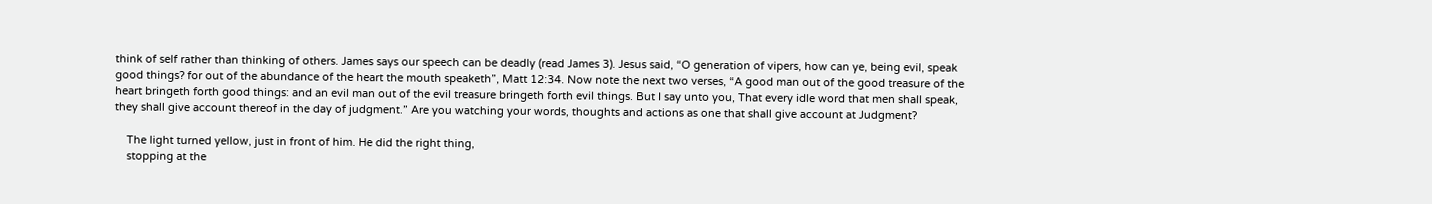think of self rather than thinking of others. James says our speech can be deadly (read James 3). Jesus said, “O generation of vipers, how can ye, being evil, speak good things? for out of the abundance of the heart the mouth speaketh”, Matt 12:34. Now note the next two verses, “A good man out of the good treasure of the heart bringeth forth good things: and an evil man out of the evil treasure bringeth forth evil things. But I say unto you, That every idle word that men shall speak, they shall give account thereof in the day of judgment.” Are you watching your words, thoughts and actions as one that shall give account at Judgment?

    The light turned yellow, just in front of him. He did the right thing,
    stopping at the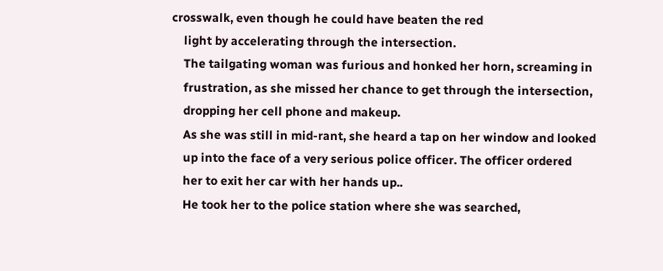crosswalk, even though he could have beaten the red
    light by accelerating through the intersection.
    The tailgating woman was furious and honked her horn, screaming in
    frustration, as she missed her chance to get through the intersection,
    dropping her cell phone and makeup.
    As she was still in mid-rant, she heard a tap on her window and looked
    up into the face of a very serious police officer. The officer ordered
    her to exit her car with her hands up..
    He took her to the police station where she was searched,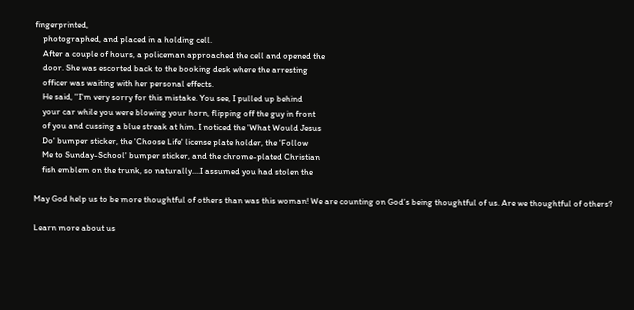fingerprinted,
    photographed, and placed in a holding cell.
    After a couple of hours, a policeman approached the cell and opened the
    door. She was escorted back to the booking desk where the arresting
    officer was waiting with her personal effects.
    He said, ''I'm very sorry for this mistake. You see, I pulled up behind
    your car while you were blowing your horn, flipping off the guy in front
    of you and cussing a blue streak at him. I noticed the 'What Would Jesus
    Do' bumper sticker, the 'Choose Life' license plate holder, the 'Follow
    Me to Sunday-School' bumper sticker, and the chrome-plated Christian
    fish emblem on the trunk, so naturally....I assumed you had stolen the

May God help us to be more thoughtful of others than was this woman! We are counting on God’s being thoughtful of us. Are we thoughtful of others?

Learn more about us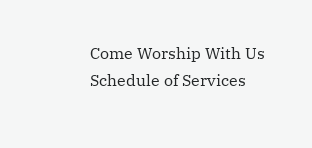Come Worship With Us
Schedule of Services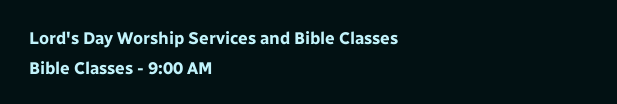Lord's Day Worship Services and Bible Classes
Bible Classes - 9:00 AM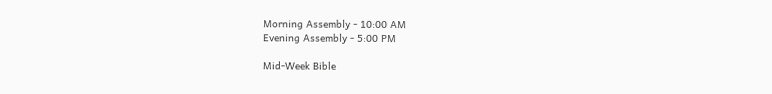Morning Assembly - 10:00 AM
Evening Assembly - 5:00 PM

Mid-Week Bible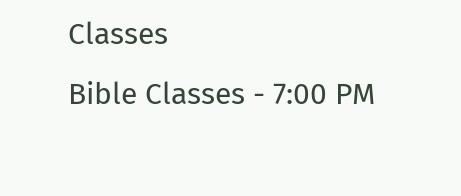Classes
Bible Classes - 7:00 PM